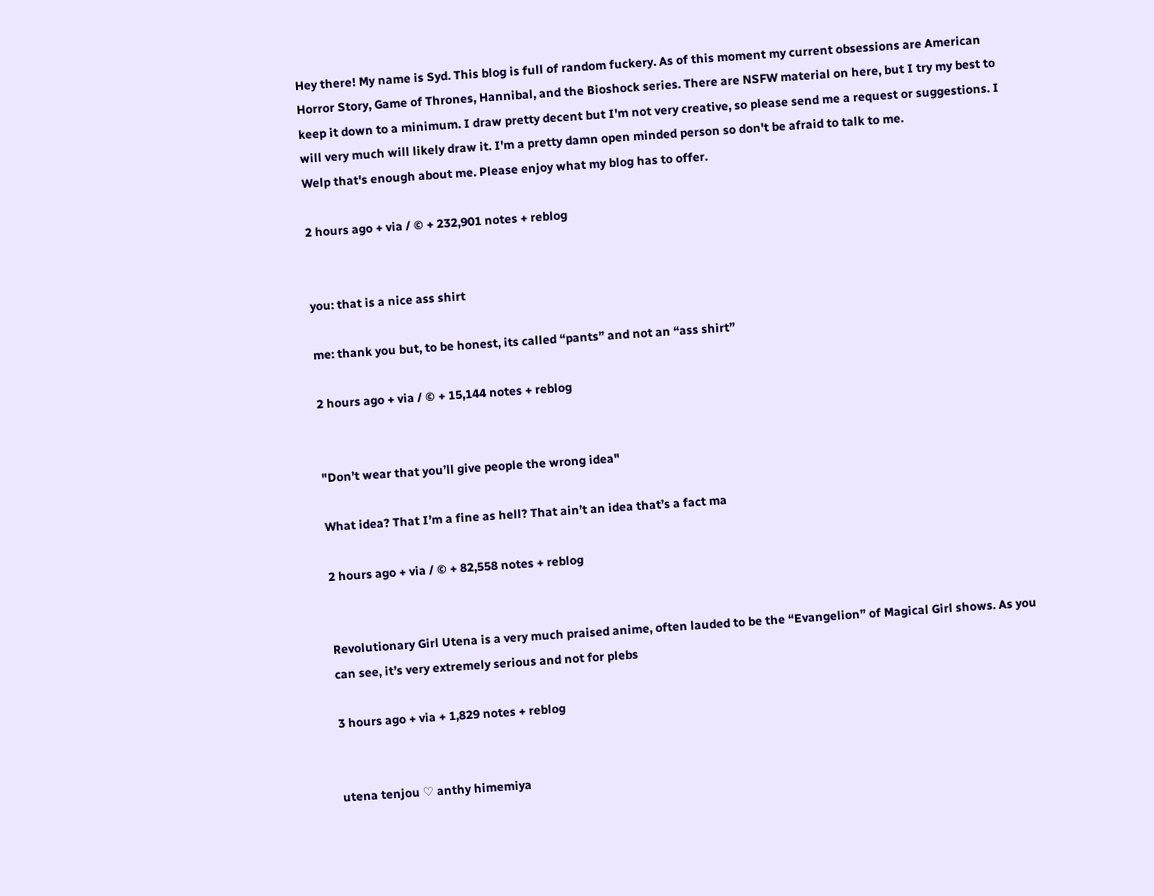Hey there! My name is Syd. This blog is full of random fuckery. As of this moment my current obsessions are American Horror Story, Game of Thrones, Hannibal, and the Bioshock series. There are NSFW material on here, but I try my best to keep it down to a minimum. I draw pretty decent but I'm not very creative, so please send me a request or suggestions. I will very much will likely draw it. I'm a pretty damn open minded person so don't be afraid to talk to me.
Welp that's enough about me. Please enjoy what my blog has to offer.

2 hours ago + via / © + 232,901 notes + reblog


you: that is a nice ass shirt

me: thank you but, to be honest, its called “pants” and not an “ass shirt”

2 hours ago + via / © + 15,144 notes + reblog


"Don’t wear that you’ll give people the wrong idea"

What idea? That I’m a fine as hell? That ain’t an idea that’s a fact ma

2 hours ago + via / © + 82,558 notes + reblog


Revolutionary Girl Utena is a very much praised anime, often lauded to be the “Evangelion” of Magical Girl shows. As you can see, it’s very extremely serious and not for plebs

3 hours ago + via + 1,829 notes + reblog


utena tenjou ♡ anthy himemiya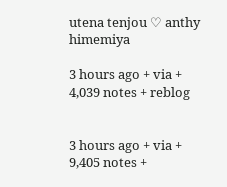utena tenjou ♡ anthy himemiya

3 hours ago + via + 4,039 notes + reblog


3 hours ago + via + 9,405 notes +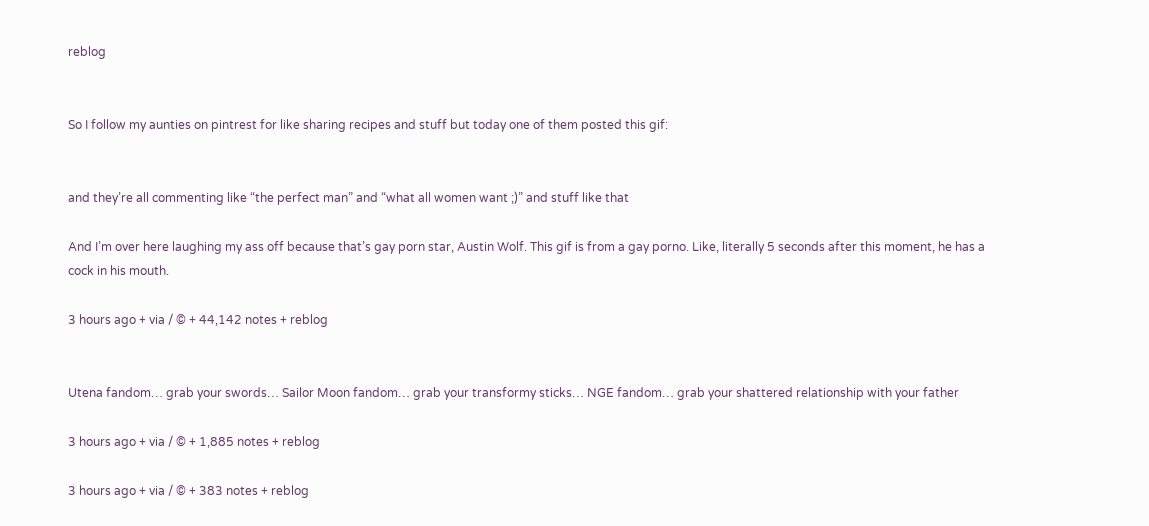reblog


So I follow my aunties on pintrest for like sharing recipes and stuff but today one of them posted this gif:


and they’re all commenting like “the perfect man” and “what all women want ;)” and stuff like that

And I’m over here laughing my ass off because that’s gay porn star, Austin Wolf. This gif is from a gay porno. Like, literally 5 seconds after this moment, he has a cock in his mouth.

3 hours ago + via / © + 44,142 notes + reblog


Utena fandom… grab your swords… Sailor Moon fandom… grab your transformy sticks… NGE fandom… grab your shattered relationship with your father

3 hours ago + via / © + 1,885 notes + reblog

3 hours ago + via / © + 383 notes + reblog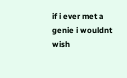if i ever met a genie i wouldnt wish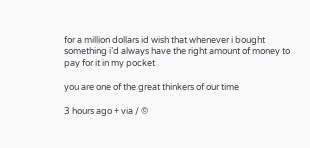for a million dollars id wish that whenever i bought something i’d always have the right amount of money to pay for it in my pocket

you are one of the great thinkers of our time

3 hours ago + via / ©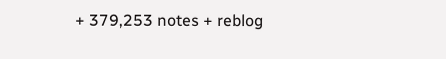+ 379,253 notes + reblog